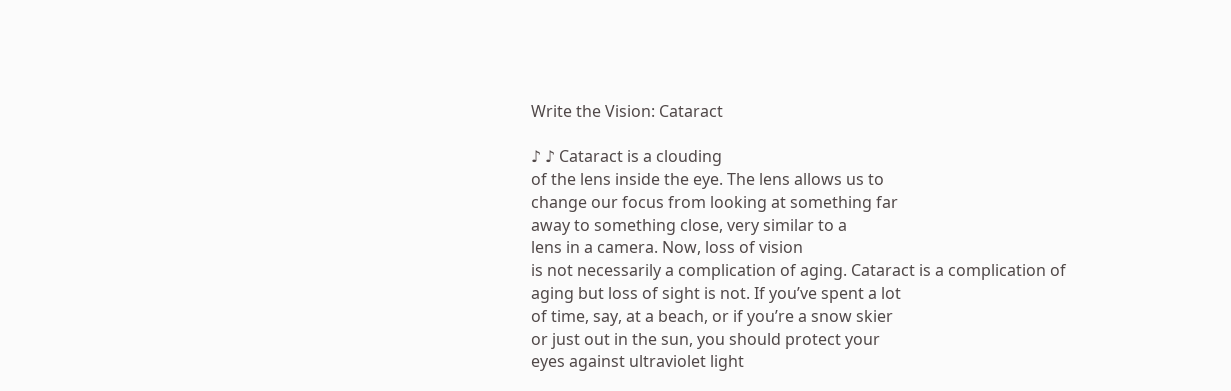Write the Vision: Cataract

♪ ♪ Cataract is a clouding
of the lens inside the eye. The lens allows us to
change our focus from looking at something far
away to something close, very similar to a
lens in a camera. Now, loss of vision
is not necessarily a complication of aging. Cataract is a complication of
aging but loss of sight is not. If you’ve spent a lot
of time, say, at a beach, or if you’re a snow skier
or just out in the sun, you should protect your
eyes against ultraviolet light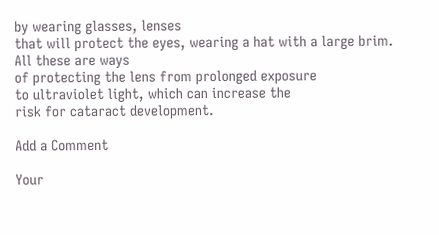by wearing glasses, lenses
that will protect the eyes, wearing a hat with a large brim. All these are ways
of protecting the lens from prolonged exposure
to ultraviolet light, which can increase the
risk for cataract development.

Add a Comment

Your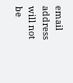email address will not be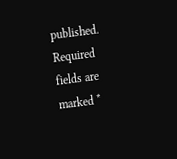published. Required fields are marked *